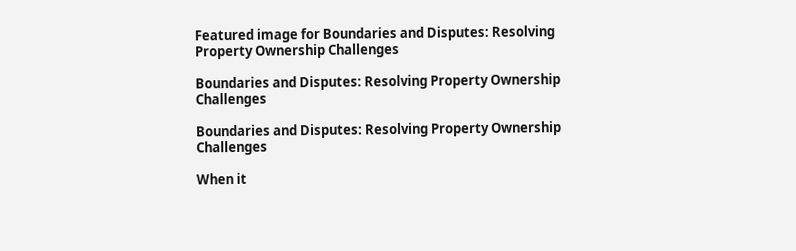Featured image for Boundaries and Disputes: Resolving Property Ownership Challenges

Boundaries and Disputes: Resolving Property Ownership Challenges

Boundaries and Disputes: Resolving Property Ownership Challenges

When it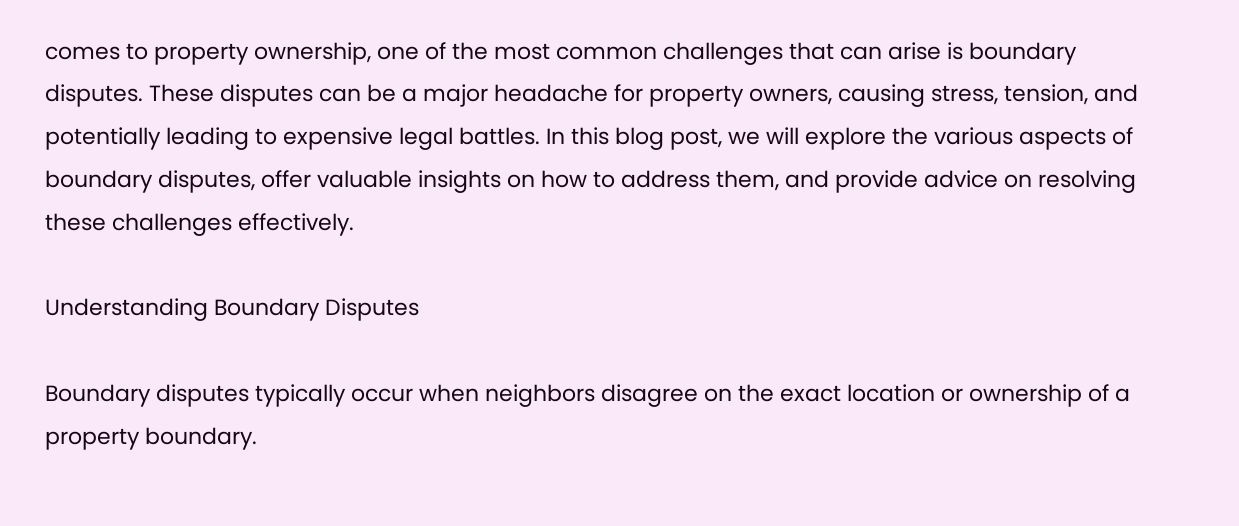comes to property ownership, one of the most common challenges that can arise is boundary disputes. These disputes can be a major headache for property owners, causing stress, tension, and potentially leading to expensive legal battles. In this blog post, we will explore the various aspects of boundary disputes, offer valuable insights on how to address them, and provide advice on resolving these challenges effectively.

Understanding Boundary Disputes

Boundary disputes typically occur when neighbors disagree on the exact location or ownership of a property boundary.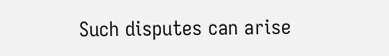Such disputes can arise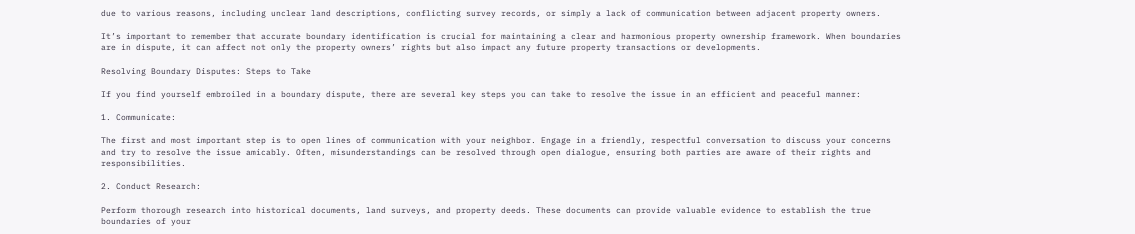due to various reasons, including unclear land descriptions, conflicting survey records, or simply a lack of communication between adjacent property owners.

It’s important to remember that accurate boundary identification is crucial for maintaining a clear and harmonious property ownership framework. When boundaries are in dispute, it can affect not only the property owners’ rights but also impact any future property transactions or developments.

Resolving Boundary Disputes: Steps to Take

If you find yourself embroiled in a boundary dispute, there are several key steps you can take to resolve the issue in an efficient and peaceful manner:

1. Communicate:

The first and most important step is to open lines of communication with your neighbor. Engage in a friendly, respectful conversation to discuss your concerns and try to resolve the issue amicably. Often, misunderstandings can be resolved through open dialogue, ensuring both parties are aware of their rights and responsibilities.

2. Conduct Research:

Perform thorough research into historical documents, land surveys, and property deeds. These documents can provide valuable evidence to establish the true boundaries of your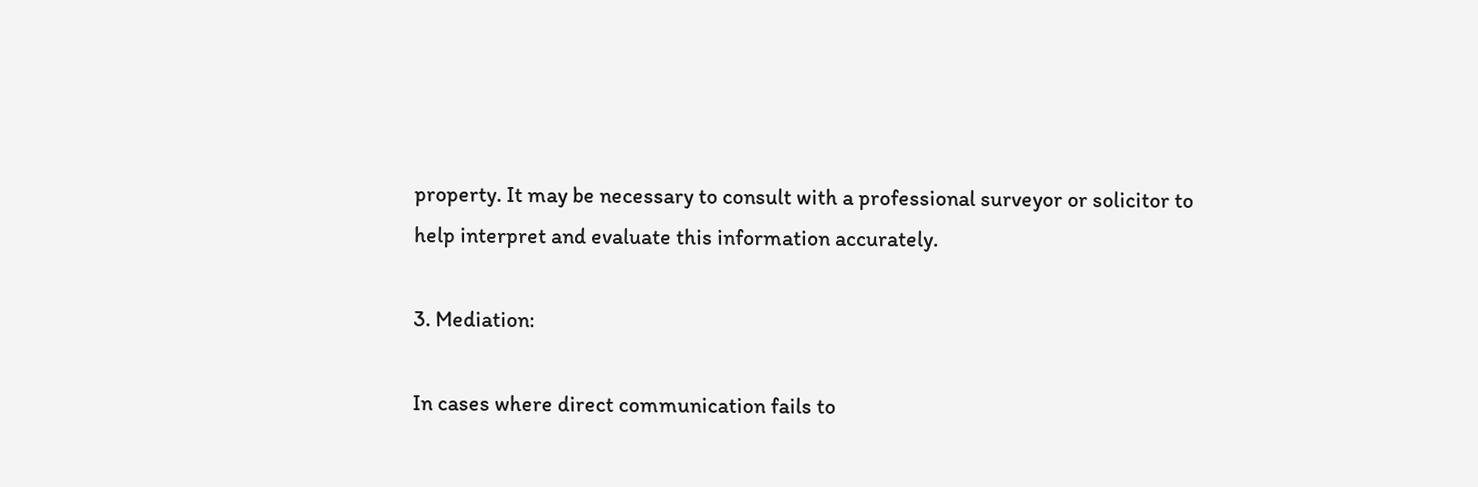property. It may be necessary to consult with a professional surveyor or solicitor to help interpret and evaluate this information accurately.

3. Mediation:

In cases where direct communication fails to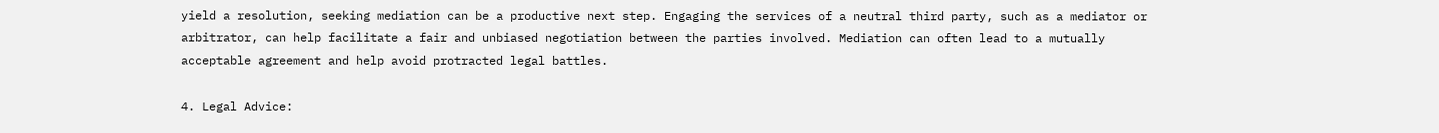yield a resolution, seeking mediation can be a productive next step. Engaging the services of a neutral third party, such as a mediator or arbitrator, can help facilitate a fair and unbiased negotiation between the parties involved. Mediation can often lead to a mutually acceptable agreement and help avoid protracted legal battles.

4. Legal Advice: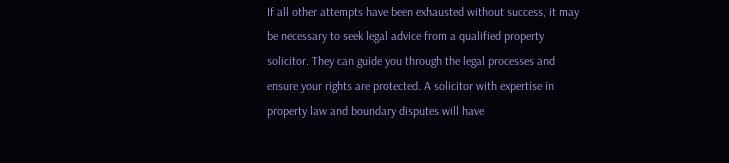If all other attempts have been exhausted without success, it may be necessary to seek legal advice from a qualified property solicitor. They can guide you through the legal processes and ensure your rights are protected. A solicitor with expertise in property law and boundary disputes will have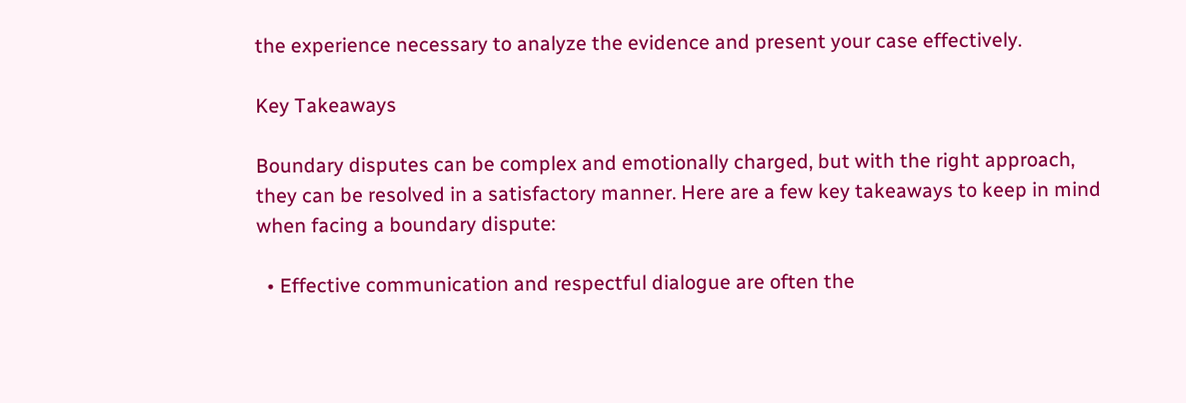the experience necessary to analyze the evidence and present your case effectively.

Key Takeaways

Boundary disputes can be complex and emotionally charged, but with the right approach, they can be resolved in a satisfactory manner. Here are a few key takeaways to keep in mind when facing a boundary dispute:

  • Effective communication and respectful dialogue are often the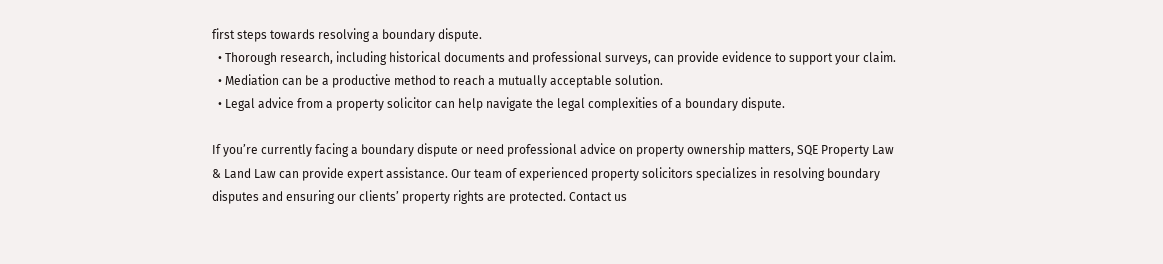first steps towards resolving a boundary dispute.
  • Thorough research, including historical documents and professional surveys, can provide evidence to support your claim.
  • Mediation can be a productive method to reach a mutually acceptable solution.
  • Legal advice from a property solicitor can help navigate the legal complexities of a boundary dispute.

If you’re currently facing a boundary dispute or need professional advice on property ownership matters, SQE Property Law & Land Law can provide expert assistance. Our team of experienced property solicitors specializes in resolving boundary disputes and ensuring our clients’ property rights are protected. Contact us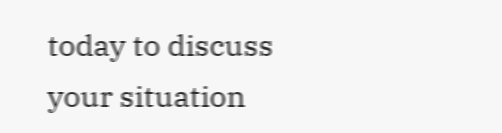today to discuss your situation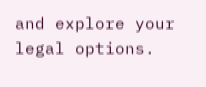and explore your legal options.